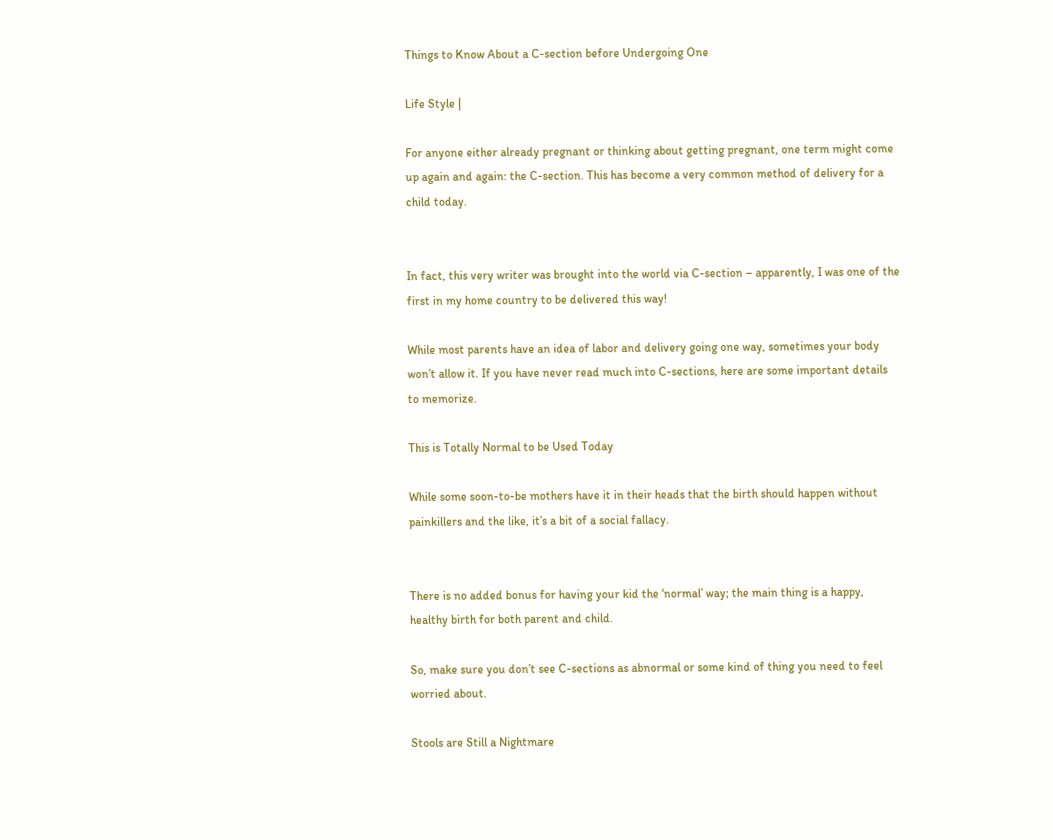Things to Know About a C-section before Undergoing One

Life Style |

For anyone either already pregnant or thinking about getting pregnant, one term might come up again and again: the C-section. This has become a very common method of delivery for a child today.


In fact, this very writer was brought into the world via C-section – apparently, I was one of the first in my home country to be delivered this way!

While most parents have an idea of labor and delivery going one way, sometimes your body won’t allow it. If you have never read much into C-sections, here are some important details to memorize.

This is Totally Normal to be Used Today

While some soon-to-be mothers have it in their heads that the birth should happen without painkillers and the like, it’s a bit of a social fallacy.


There is no added bonus for having your kid the ‘normal’ way; the main thing is a happy, healthy birth for both parent and child.

So, make sure you don’t see C-sections as abnormal or some kind of thing you need to feel worried about.

Stools are Still a Nightmare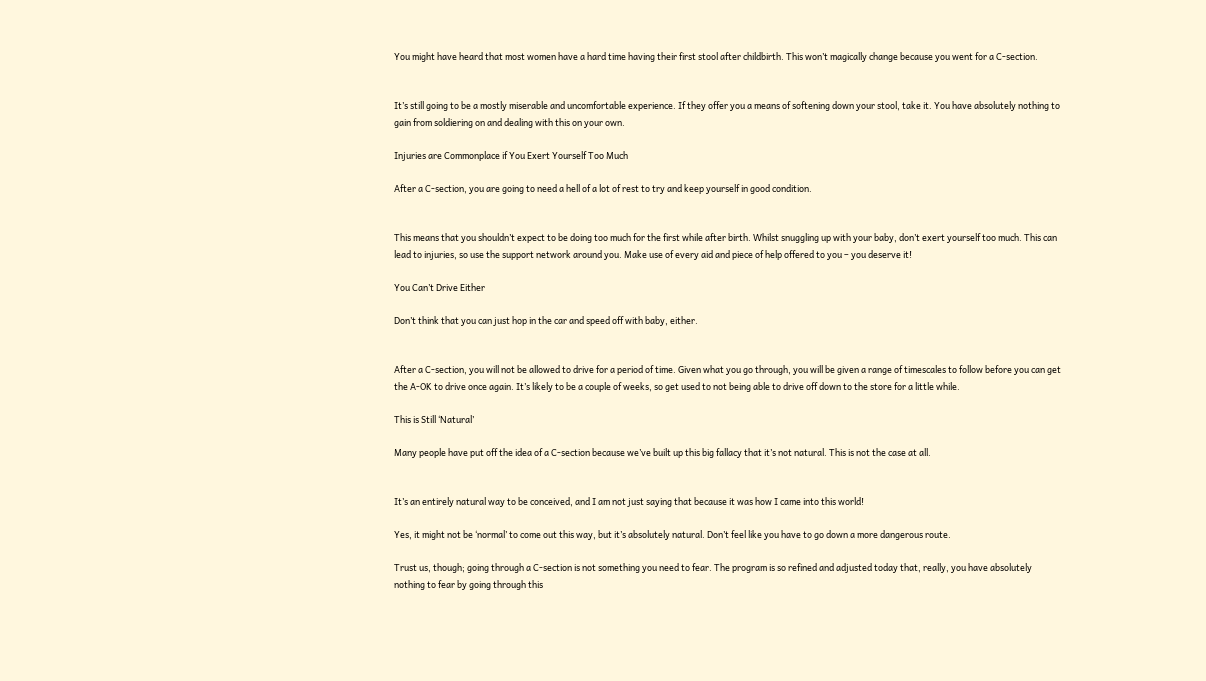You might have heard that most women have a hard time having their first stool after childbirth. This won’t magically change because you went for a C-section.


It’s still going to be a mostly miserable and uncomfortable experience. If they offer you a means of softening down your stool, take it. You have absolutely nothing to gain from soldiering on and dealing with this on your own.

Injuries are Commonplace if You Exert Yourself Too Much

After a C-section, you are going to need a hell of a lot of rest to try and keep yourself in good condition.


This means that you shouldn’t expect to be doing too much for the first while after birth. Whilst snuggling up with your baby, don’t exert yourself too much. This can lead to injuries, so use the support network around you. Make use of every aid and piece of help offered to you – you deserve it!

You Can’t Drive Either

Don’t think that you can just hop in the car and speed off with baby, either.


After a C-section, you will not be allowed to drive for a period of time. Given what you go through, you will be given a range of timescales to follow before you can get the A-OK to drive once again. It’s likely to be a couple of weeks, so get used to not being able to drive off down to the store for a little while.

This is Still ‘Natural’

Many people have put off the idea of a C-section because we’ve built up this big fallacy that it’s not natural. This is not the case at all.


It’s an entirely natural way to be conceived, and I am not just saying that because it was how I came into this world!

Yes, it might not be ‘normal’ to come out this way, but it’s absolutely natural. Don’t feel like you have to go down a more dangerous route.

Trust us, though; going through a C-section is not something you need to fear. The program is so refined and adjusted today that, really, you have absolutely nothing to fear by going through this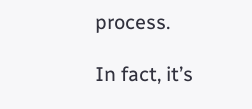process.

In fact, it’s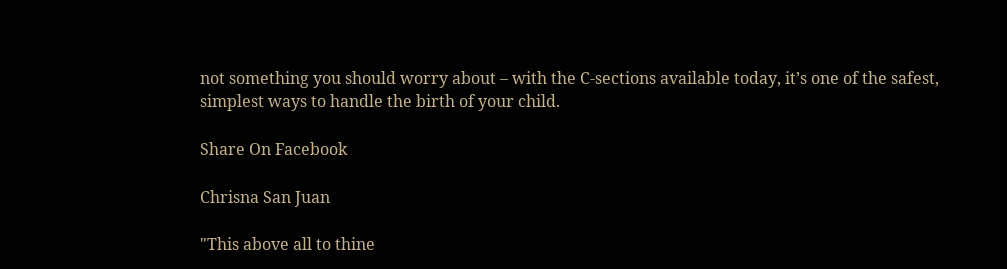not something you should worry about – with the C-sections available today, it’s one of the safest, simplest ways to handle the birth of your child.

Share On Facebook

Chrisna San Juan

"This above all to thine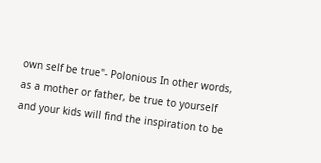own self be true"- Polonious In other words, as a mother or father, be true to yourself and your kids will find the inspiration to be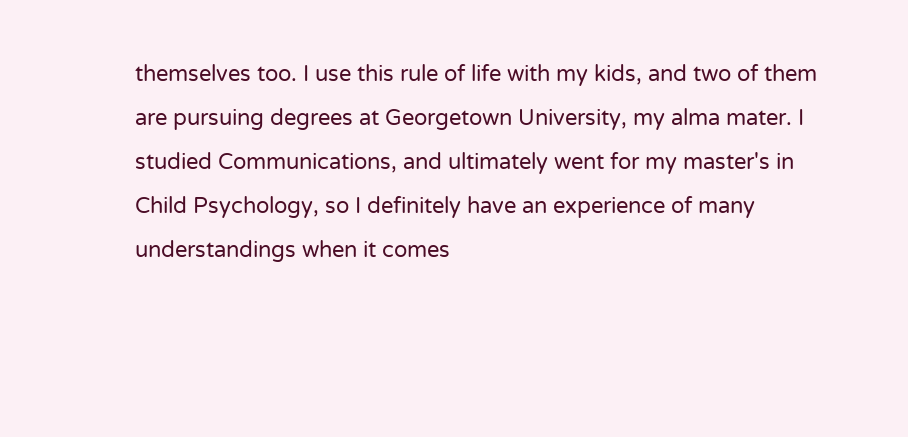themselves too. I use this rule of life with my kids, and two of them are pursuing degrees at Georgetown University, my alma mater. I studied Communications, and ultimately went for my master's in Child Psychology, so I definitely have an experience of many understandings when it comes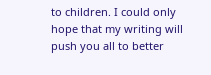to children. I could only hope that my writing will push you all to better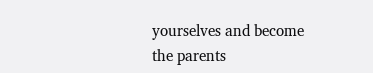yourselves and become the parents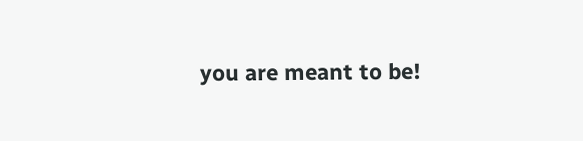you are meant to be!